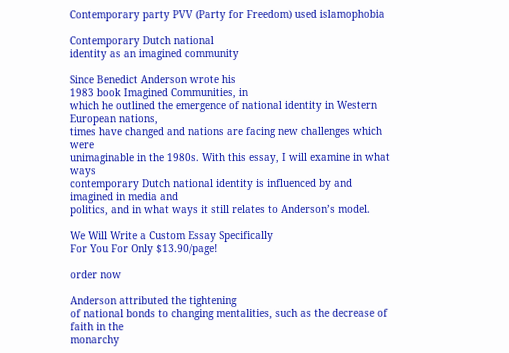Contemporary party PVV (Party for Freedom) used islamophobia

Contemporary Dutch national
identity as an imagined community

Since Benedict Anderson wrote his
1983 book Imagined Communities, in
which he outlined the emergence of national identity in Western European nations,
times have changed and nations are facing new challenges which were
unimaginable in the 1980s. With this essay, I will examine in what ways
contemporary Dutch national identity is influenced by and imagined in media and
politics, and in what ways it still relates to Anderson’s model.

We Will Write a Custom Essay Specifically
For You For Only $13.90/page!

order now

Anderson attributed the tightening
of national bonds to changing mentalities, such as the decrease of faith in the
monarchy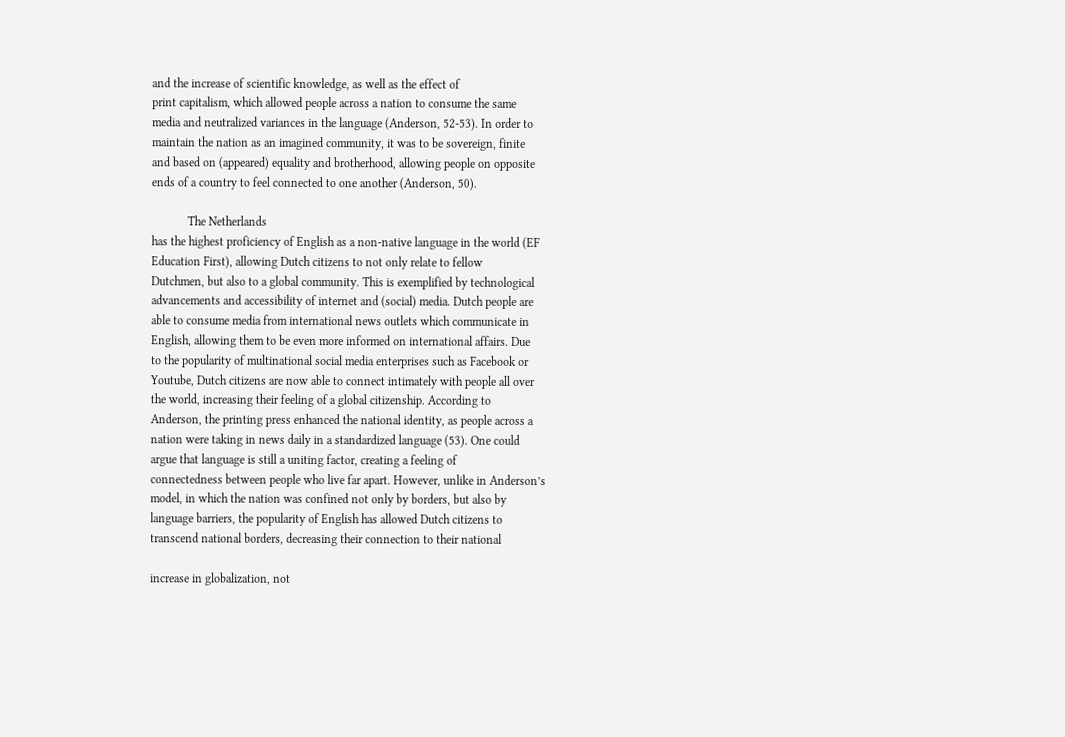and the increase of scientific knowledge, as well as the effect of
print capitalism, which allowed people across a nation to consume the same
media and neutralized variances in the language (Anderson, 52-53). In order to
maintain the nation as an imagined community, it was to be sovereign, finite
and based on (appeared) equality and brotherhood, allowing people on opposite
ends of a country to feel connected to one another (Anderson, 50).

            The Netherlands
has the highest proficiency of English as a non-native language in the world (EF
Education First), allowing Dutch citizens to not only relate to fellow
Dutchmen, but also to a global community. This is exemplified by technological
advancements and accessibility of internet and (social) media. Dutch people are
able to consume media from international news outlets which communicate in
English, allowing them to be even more informed on international affairs. Due
to the popularity of multinational social media enterprises such as Facebook or
Youtube, Dutch citizens are now able to connect intimately with people all over
the world, increasing their feeling of a global citizenship. According to
Anderson, the printing press enhanced the national identity, as people across a
nation were taking in news daily in a standardized language (53). One could
argue that language is still a uniting factor, creating a feeling of
connectedness between people who live far apart. However, unlike in Anderson’s
model, in which the nation was confined not only by borders, but also by
language barriers, the popularity of English has allowed Dutch citizens to
transcend national borders, decreasing their connection to their national

increase in globalization, not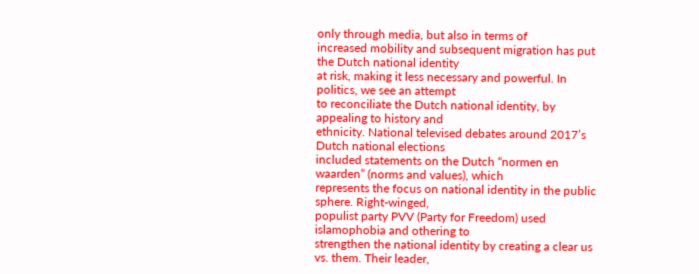only through media, but also in terms of
increased mobility and subsequent migration has put the Dutch national identity
at risk, making it less necessary and powerful. In politics, we see an attempt
to reconciliate the Dutch national identity, by appealing to history and
ethnicity. National televised debates around 2017’s Dutch national elections
included statements on the Dutch “normen en waarden” (norms and values), which
represents the focus on national identity in the public sphere. Right-winged,
populist party PVV (Party for Freedom) used islamophobia and othering to
strengthen the national identity by creating a clear us vs. them. Their leader,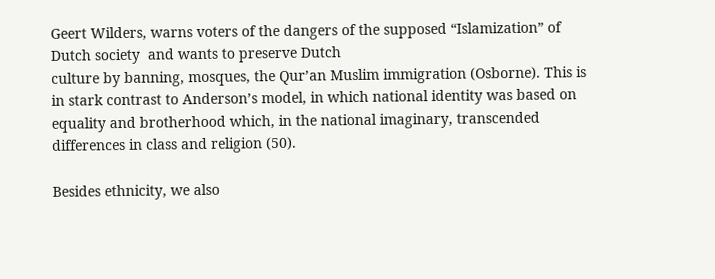Geert Wilders, warns voters of the dangers of the supposed “Islamization” of
Dutch society  and wants to preserve Dutch
culture by banning, mosques, the Qur’an Muslim immigration (Osborne). This is
in stark contrast to Anderson’s model, in which national identity was based on
equality and brotherhood which, in the national imaginary, transcended
differences in class and religion (50).

Besides ethnicity, we also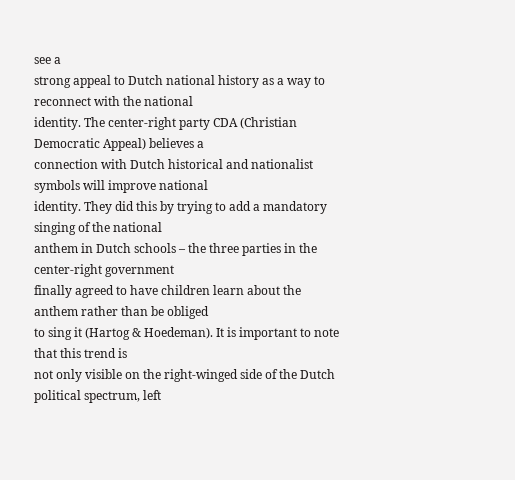see a
strong appeal to Dutch national history as a way to reconnect with the national
identity. The center-right party CDA (Christian Democratic Appeal) believes a
connection with Dutch historical and nationalist symbols will improve national
identity. They did this by trying to add a mandatory singing of the national
anthem in Dutch schools – the three parties in the center-right government
finally agreed to have children learn about the anthem rather than be obliged
to sing it (Hartog & Hoedeman). It is important to note that this trend is
not only visible on the right-winged side of the Dutch political spectrum, left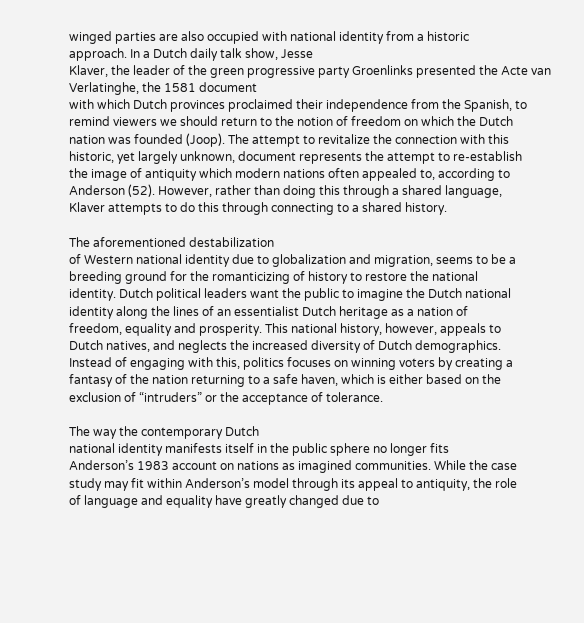winged parties are also occupied with national identity from a historic
approach. In a Dutch daily talk show, Jesse
Klaver, the leader of the green progressive party Groenlinks presented the Acte van Verlatinghe, the 1581 document
with which Dutch provinces proclaimed their independence from the Spanish, to
remind viewers we should return to the notion of freedom on which the Dutch
nation was founded (Joop). The attempt to revitalize the connection with this
historic, yet largely unknown, document represents the attempt to re-establish
the image of antiquity which modern nations often appealed to, according to
Anderson (52). However, rather than doing this through a shared language,
Klaver attempts to do this through connecting to a shared history.

The aforementioned destabilization
of Western national identity due to globalization and migration, seems to be a
breeding ground for the romanticizing of history to restore the national
identity. Dutch political leaders want the public to imagine the Dutch national
identity along the lines of an essentialist Dutch heritage as a nation of
freedom, equality and prosperity. This national history, however, appeals to
Dutch natives, and neglects the increased diversity of Dutch demographics.
Instead of engaging with this, politics focuses on winning voters by creating a
fantasy of the nation returning to a safe haven, which is either based on the
exclusion of “intruders” or the acceptance of tolerance.

The way the contemporary Dutch
national identity manifests itself in the public sphere no longer fits
Anderson’s 1983 account on nations as imagined communities. While the case
study may fit within Anderson’s model through its appeal to antiquity, the role
of language and equality have greatly changed due to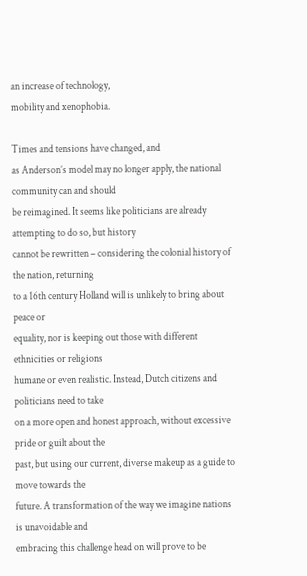an increase of technology,
mobility and xenophobia.

Times and tensions have changed, and
as Anderson’s model may no longer apply, the national community can and should
be reimagined. It seems like politicians are already attempting to do so, but history
cannot be rewritten – considering the colonial history of the nation, returning
to a 16th century Holland will is unlikely to bring about peace or
equality, nor is keeping out those with different ethnicities or religions
humane or even realistic. Instead, Dutch citizens and politicians need to take
on a more open and honest approach, without excessive pride or guilt about the
past, but using our current, diverse makeup as a guide to move towards the
future. A transformation of the way we imagine nations is unavoidable and
embracing this challenge head on will prove to be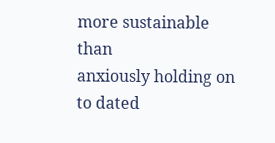more sustainable than
anxiously holding on to dated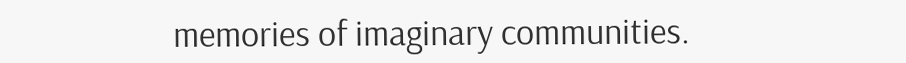memories of imaginary communities.